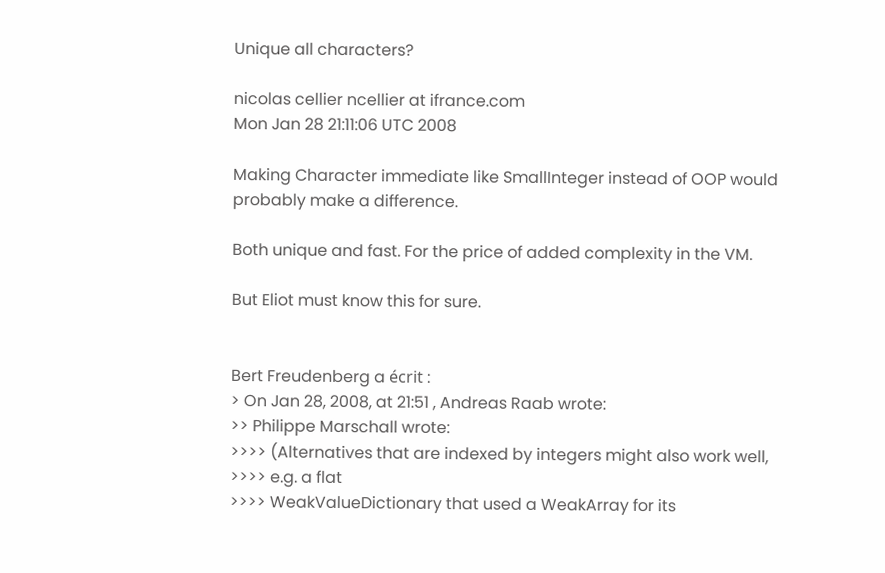Unique all characters?

nicolas cellier ncellier at ifrance.com
Mon Jan 28 21:11:06 UTC 2008

Making Character immediate like SmallInteger instead of OOP would
probably make a difference.

Both unique and fast. For the price of added complexity in the VM.

But Eliot must know this for sure.


Bert Freudenberg a écrit :
> On Jan 28, 2008, at 21:51 , Andreas Raab wrote:
>> Philippe Marschall wrote:
>>>> (Alternatives that are indexed by integers might also work well,
>>>> e.g. a flat
>>>> WeakValueDictionary that used a WeakArray for its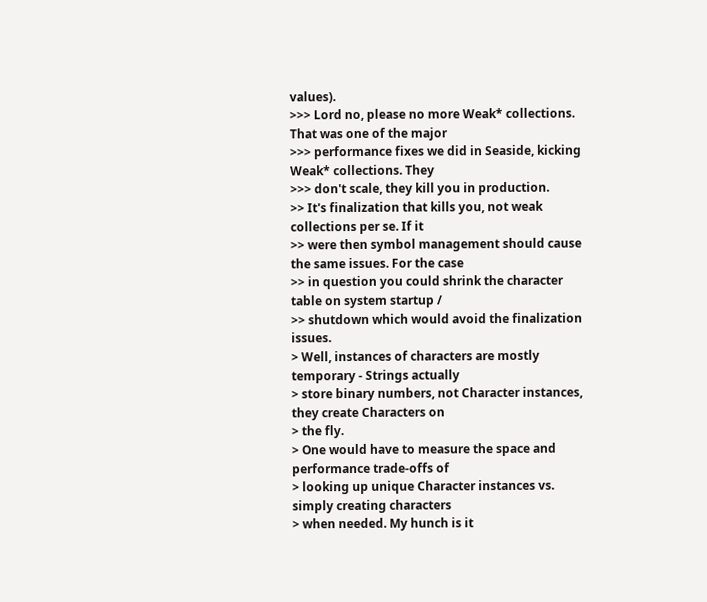values).
>>> Lord no, please no more Weak* collections. That was one of the major
>>> performance fixes we did in Seaside, kicking Weak* collections. They
>>> don't scale, they kill you in production.
>> It's finalization that kills you, not weak collections per se. If it
>> were then symbol management should cause the same issues. For the case
>> in question you could shrink the character table on system startup /
>> shutdown which would avoid the finalization issues.
> Well, instances of characters are mostly temporary - Strings actually
> store binary numbers, not Character instances, they create Characters on
> the fly.
> One would have to measure the space and performance trade-offs of
> looking up unique Character instances vs. simply creating characters
> when needed. My hunch is it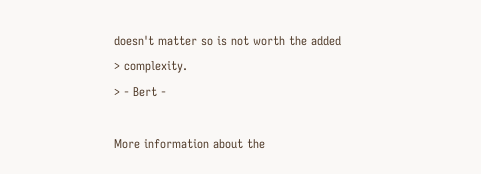doesn't matter so is not worth the added
> complexity.
> - Bert -

More information about the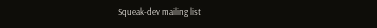Squeak-dev mailing list